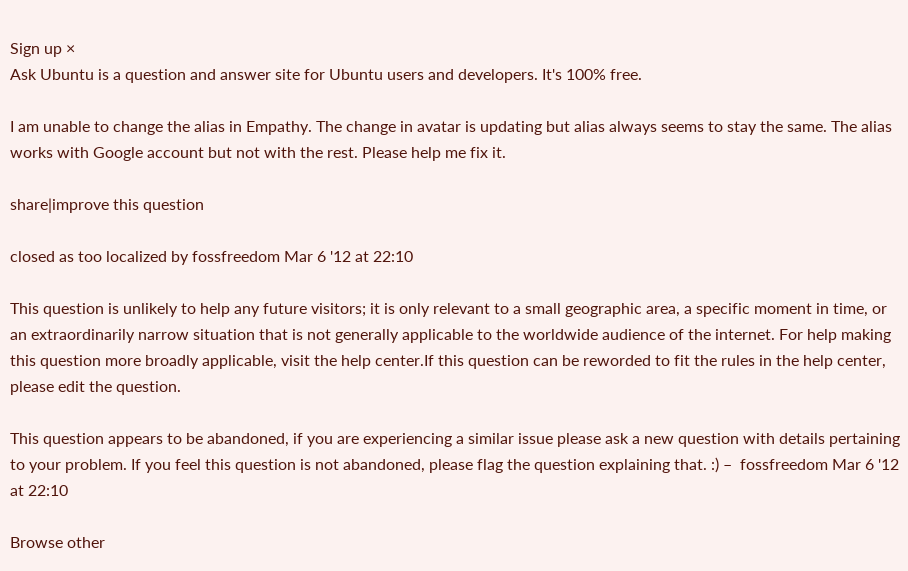Sign up ×
Ask Ubuntu is a question and answer site for Ubuntu users and developers. It's 100% free.

I am unable to change the alias in Empathy. The change in avatar is updating but alias always seems to stay the same. The alias works with Google account but not with the rest. Please help me fix it.

share|improve this question

closed as too localized by fossfreedom Mar 6 '12 at 22:10

This question is unlikely to help any future visitors; it is only relevant to a small geographic area, a specific moment in time, or an extraordinarily narrow situation that is not generally applicable to the worldwide audience of the internet. For help making this question more broadly applicable, visit the help center.If this question can be reworded to fit the rules in the help center, please edit the question.

This question appears to be abandoned, if you are experiencing a similar issue please ask a new question with details pertaining to your problem. If you feel this question is not abandoned, please flag the question explaining that. :) –  fossfreedom Mar 6 '12 at 22:10

Browse other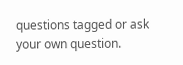questions tagged or ask your own question.